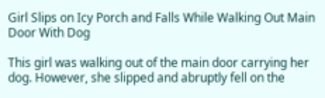Girl Slips on Icy Porch and Falls While Walking Out Main Door With Dog

This girl was walking out of the main door carrying her dog. However, she slipped and abruptly fell on the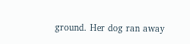ground. Her dog ran away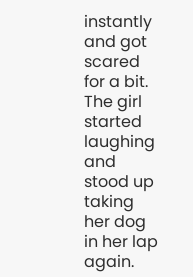instantly and got scared for a bit. The girl started laughing and stood up taking her dog in her lap again.